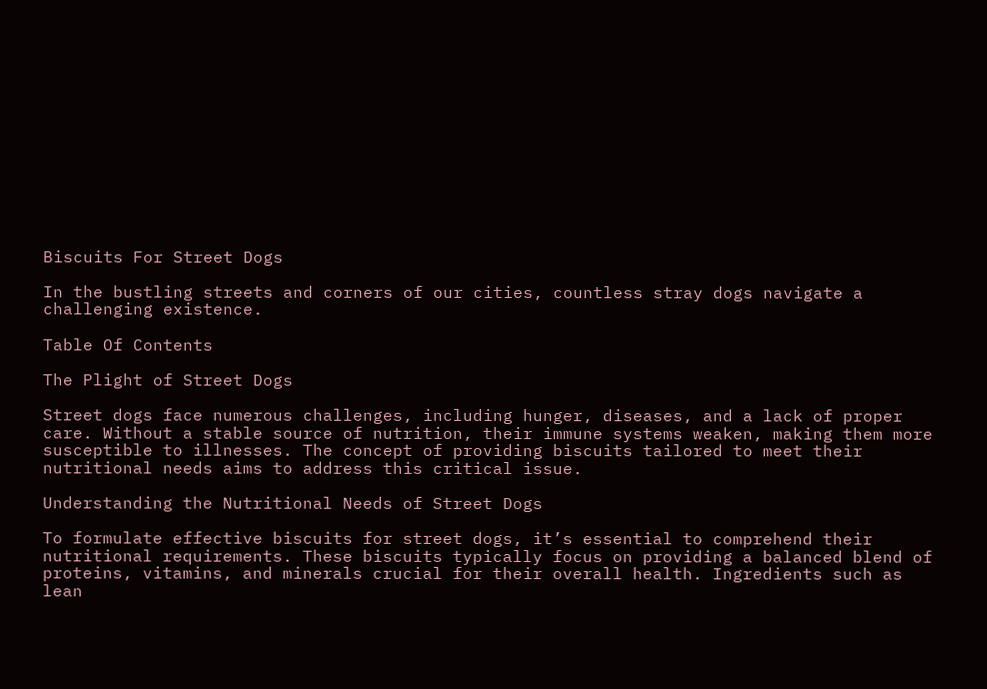Biscuits For Street Dogs

In the bustling streets and corners of our cities, countless stray dogs navigate a challenging existence.

Table Of Contents

The Plight of Street Dogs

Street dogs face numerous challenges, including hunger, diseases, and a lack of proper care. Without a stable source of nutrition, their immune systems weaken, making them more susceptible to illnesses. The concept of providing biscuits tailored to meet their nutritional needs aims to address this critical issue.

Understanding the Nutritional Needs of Street Dogs

To formulate effective biscuits for street dogs, it’s essential to comprehend their nutritional requirements. These biscuits typically focus on providing a balanced blend of proteins, vitamins, and minerals crucial for their overall health. Ingredients such as lean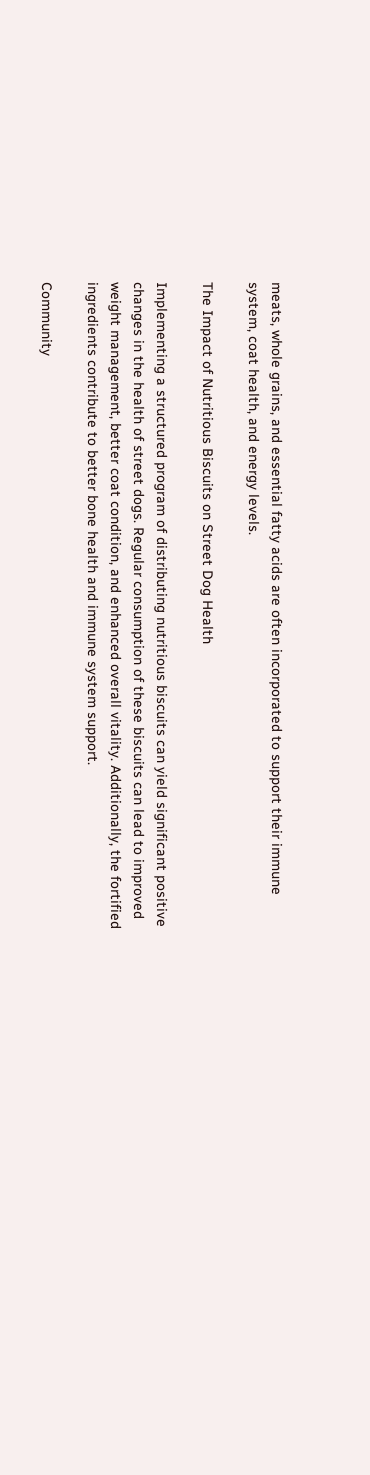meats, whole grains, and essential fatty acids are often incorporated to support their immune system, coat health, and energy levels.

The Impact of Nutritious Biscuits on Street Dog Health

Implementing a structured program of distributing nutritious biscuits can yield significant positive changes in the health of street dogs. Regular consumption of these biscuits can lead to improved weight management, better coat condition, and enhanced overall vitality. Additionally, the fortified ingredients contribute to better bone health and immune system support.

Community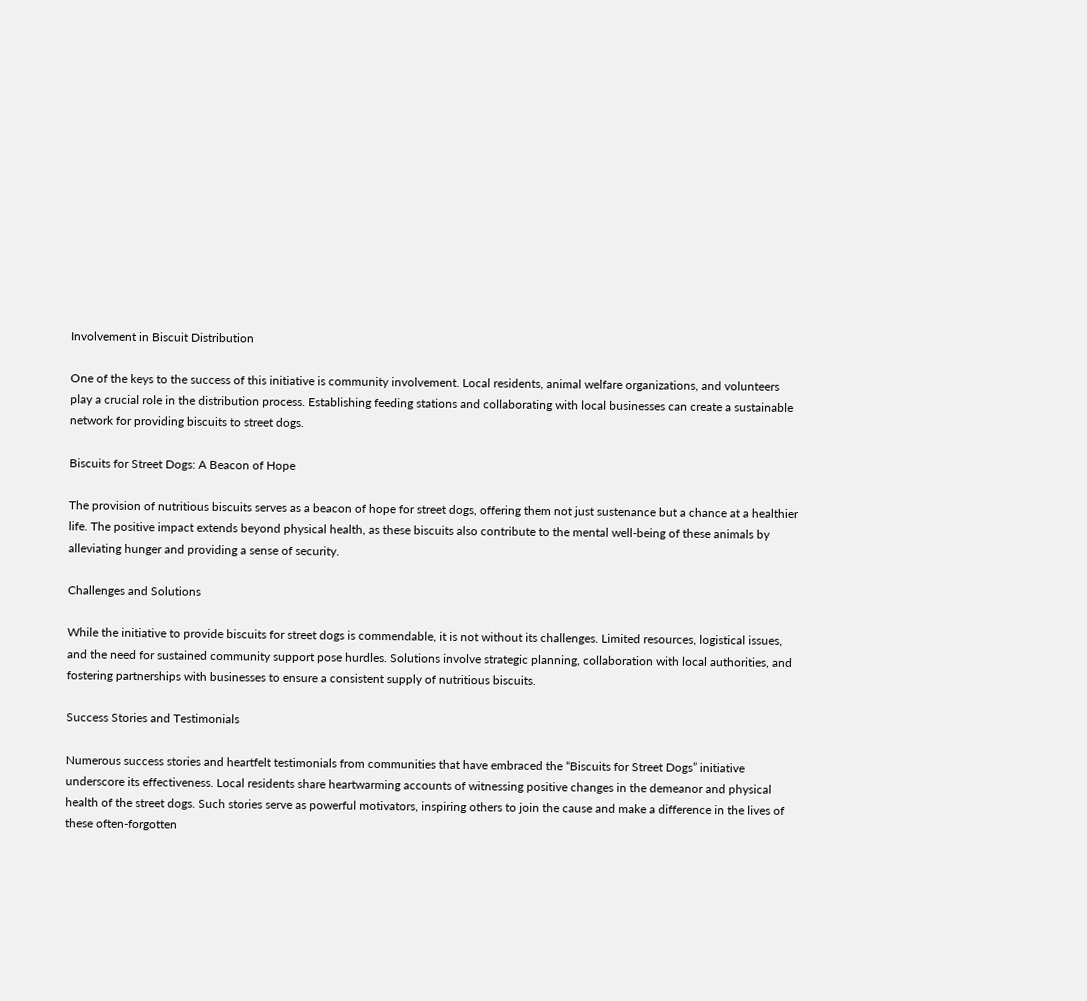Involvement in Biscuit Distribution

One of the keys to the success of this initiative is community involvement. Local residents, animal welfare organizations, and volunteers play a crucial role in the distribution process. Establishing feeding stations and collaborating with local businesses can create a sustainable network for providing biscuits to street dogs.

Biscuits for Street Dogs: A Beacon of Hope

The provision of nutritious biscuits serves as a beacon of hope for street dogs, offering them not just sustenance but a chance at a healthier life. The positive impact extends beyond physical health, as these biscuits also contribute to the mental well-being of these animals by alleviating hunger and providing a sense of security.

Challenges and Solutions

While the initiative to provide biscuits for street dogs is commendable, it is not without its challenges. Limited resources, logistical issues, and the need for sustained community support pose hurdles. Solutions involve strategic planning, collaboration with local authorities, and fostering partnerships with businesses to ensure a consistent supply of nutritious biscuits.

Success Stories and Testimonials

Numerous success stories and heartfelt testimonials from communities that have embraced the “Biscuits for Street Dogs” initiative underscore its effectiveness. Local residents share heartwarming accounts of witnessing positive changes in the demeanor and physical health of the street dogs. Such stories serve as powerful motivators, inspiring others to join the cause and make a difference in the lives of these often-forgotten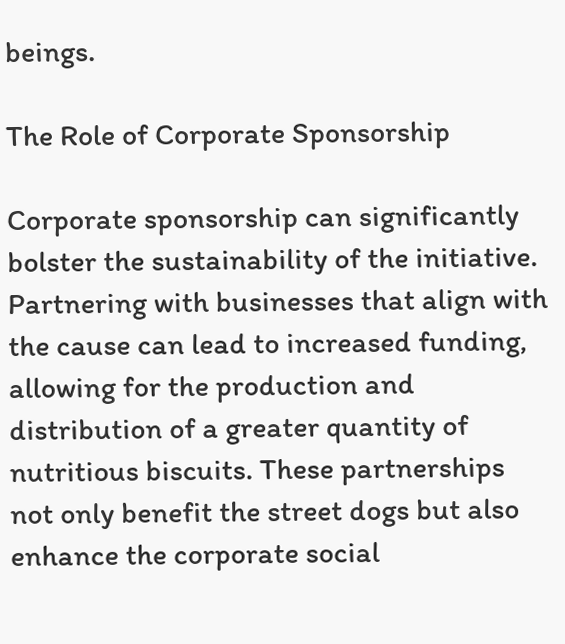beings.

The Role of Corporate Sponsorship

Corporate sponsorship can significantly bolster the sustainability of the initiative. Partnering with businesses that align with the cause can lead to increased funding, allowing for the production and distribution of a greater quantity of nutritious biscuits. These partnerships not only benefit the street dogs but also enhance the corporate social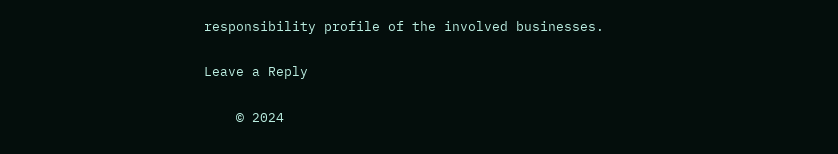responsibility profile of the involved businesses.

Leave a Reply

    © 2024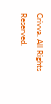Crivva. All Rights Reserved.